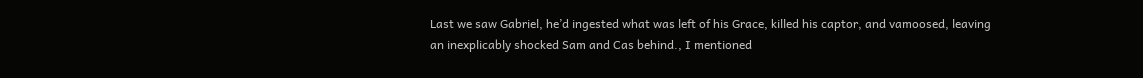Last we saw Gabriel, he’d ingested what was left of his Grace, killed his captor, and vamoosed, leaving an inexplicably shocked Sam and Cas behind., I mentioned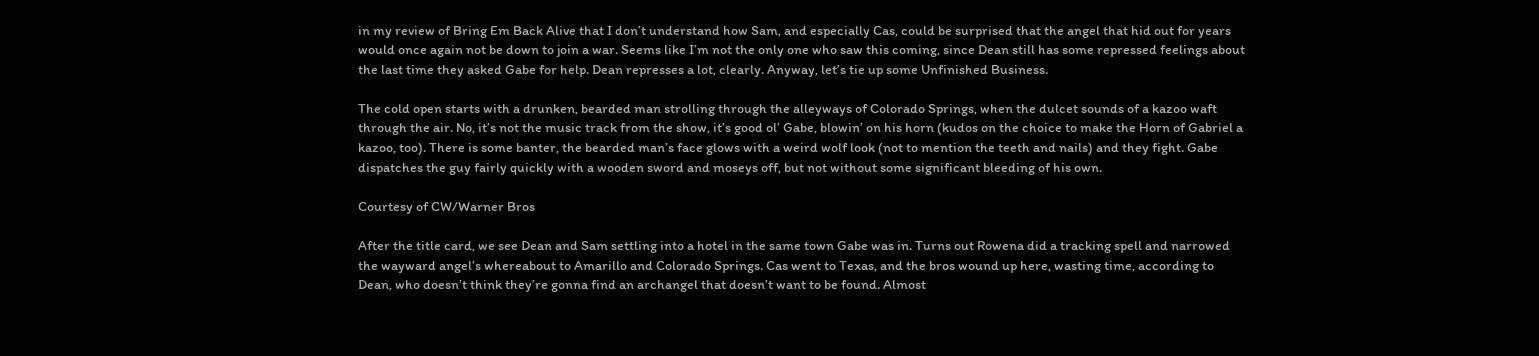in my review of Bring Em Back Alive that I don’t understand how Sam, and especially Cas, could be surprised that the angel that hid out for years would once again not be down to join a war. Seems like I’m not the only one who saw this coming, since Dean still has some repressed feelings about the last time they asked Gabe for help. Dean represses a lot, clearly. Anyway, let’s tie up some Unfinished Business.

The cold open starts with a drunken, bearded man strolling through the alleyways of Colorado Springs, when the dulcet sounds of a kazoo waft through the air. No, it’s not the music track from the show, it’s good ol’ Gabe, blowin’ on his horn (kudos on the choice to make the Horn of Gabriel a kazoo, too). There is some banter, the bearded man’s face glows with a weird wolf look (not to mention the teeth and nails) and they fight. Gabe dispatches the guy fairly quickly with a wooden sword and moseys off, but not without some significant bleeding of his own.

Courtesy of CW/Warner Bros

After the title card, we see Dean and Sam settling into a hotel in the same town Gabe was in. Turns out Rowena did a tracking spell and narrowed the wayward angel’s whereabout to Amarillo and Colorado Springs. Cas went to Texas, and the bros wound up here, wasting time, according to Dean, who doesn’t think they’re gonna find an archangel that doesn’t want to be found. Almost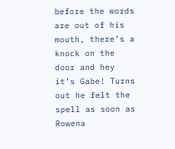before the words are out of his mouth, there’s a knock on the door and hey it’s Gabe! Turns out he felt the spell as soon as Rowena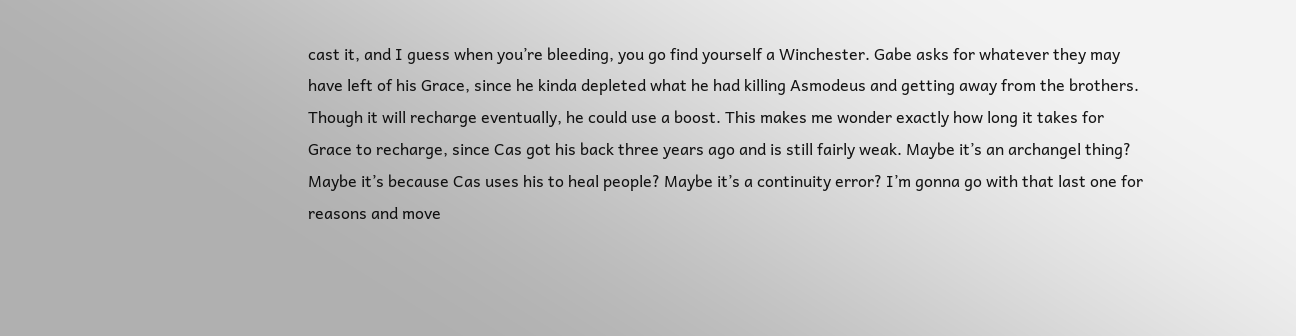cast it, and I guess when you’re bleeding, you go find yourself a Winchester. Gabe asks for whatever they may have left of his Grace, since he kinda depleted what he had killing Asmodeus and getting away from the brothers. Though it will recharge eventually, he could use a boost. This makes me wonder exactly how long it takes for Grace to recharge, since Cas got his back three years ago and is still fairly weak. Maybe it’s an archangel thing? Maybe it’s because Cas uses his to heal people? Maybe it’s a continuity error? I’m gonna go with that last one for reasons and move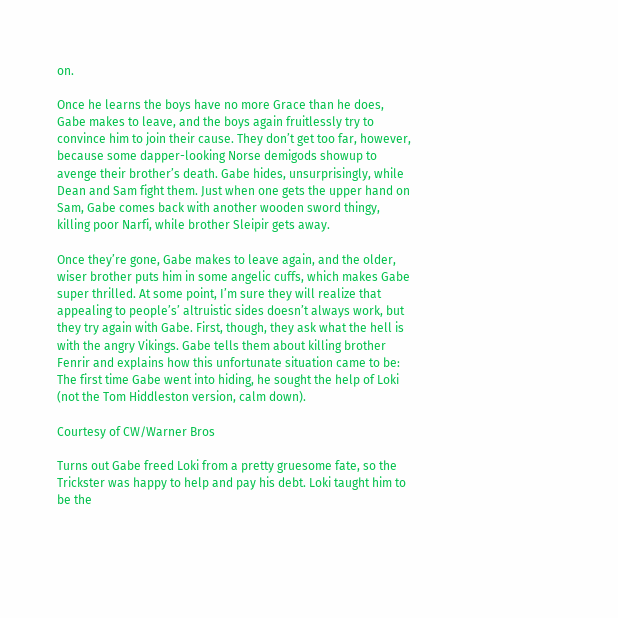on.

Once he learns the boys have no more Grace than he does, Gabe makes to leave, and the boys again fruitlessly try to convince him to join their cause. They don’t get too far, however, because some dapper-looking Norse demigods showup to avenge their brother’s death. Gabe hides, unsurprisingly, while Dean and Sam fight them. Just when one gets the upper hand on Sam, Gabe comes back with another wooden sword thingy, killing poor Narfi, while brother Sleipir gets away.

Once they’re gone, Gabe makes to leave again, and the older, wiser brother puts him in some angelic cuffs, which makes Gabe super thrilled. At some point, I’m sure they will realize that appealing to people’s’ altruistic sides doesn’t always work, but they try again with Gabe. First, though, they ask what the hell is with the angry Vikings. Gabe tells them about killing brother Fenrir and explains how this unfortunate situation came to be: The first time Gabe went into hiding, he sought the help of Loki (not the Tom Hiddleston version, calm down).

Courtesy of CW/Warner Bros

Turns out Gabe freed Loki from a pretty gruesome fate, so the Trickster was happy to help and pay his debt. Loki taught him to be the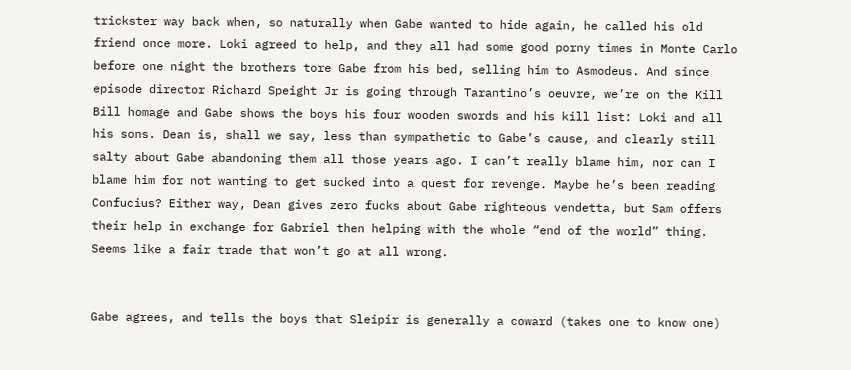trickster way back when, so naturally when Gabe wanted to hide again, he called his old friend once more. Loki agreed to help, and they all had some good porny times in Monte Carlo before one night the brothers tore Gabe from his bed, selling him to Asmodeus. And since episode director Richard Speight Jr is going through Tarantino’s oeuvre, we’re on the Kill Bill homage and Gabe shows the boys his four wooden swords and his kill list: Loki and all his sons. Dean is, shall we say, less than sympathetic to Gabe’s cause, and clearly still salty about Gabe abandoning them all those years ago. I can’t really blame him, nor can I blame him for not wanting to get sucked into a quest for revenge. Maybe he’s been reading Confucius? Either way, Dean gives zero fucks about Gabe righteous vendetta, but Sam offers their help in exchange for Gabriel then helping with the whole “end of the world” thing. Seems like a fair trade that won’t go at all wrong.


Gabe agrees, and tells the boys that Sleipir is generally a coward (takes one to know one)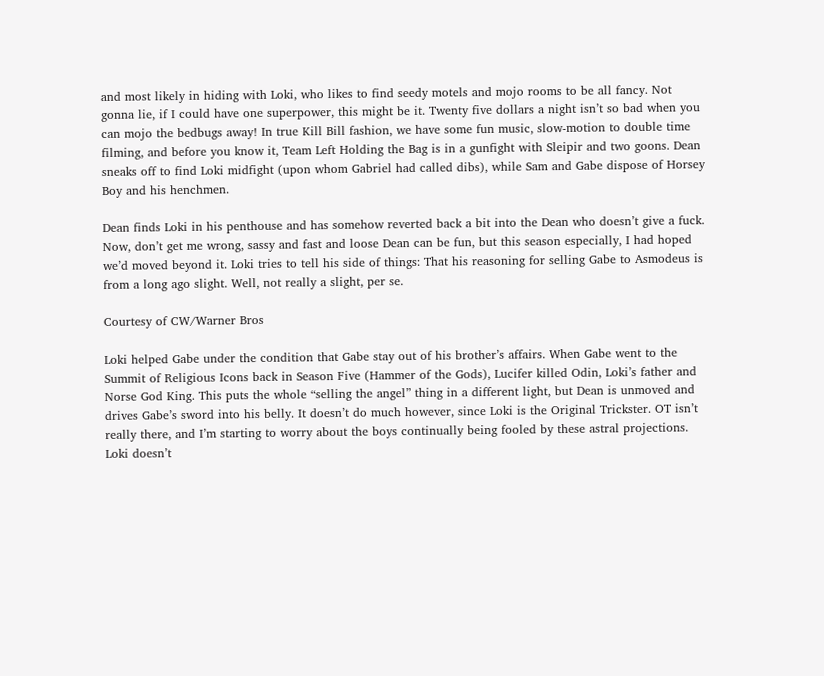and most likely in hiding with Loki, who likes to find seedy motels and mojo rooms to be all fancy. Not gonna lie, if I could have one superpower, this might be it. Twenty five dollars a night isn’t so bad when you can mojo the bedbugs away! In true Kill Bill fashion, we have some fun music, slow-motion to double time filming, and before you know it, Team Left Holding the Bag is in a gunfight with Sleipir and two goons. Dean sneaks off to find Loki midfight (upon whom Gabriel had called dibs), while Sam and Gabe dispose of Horsey Boy and his henchmen.

Dean finds Loki in his penthouse and has somehow reverted back a bit into the Dean who doesn’t give a fuck. Now, don’t get me wrong, sassy and fast and loose Dean can be fun, but this season especially, I had hoped we’d moved beyond it. Loki tries to tell his side of things: That his reasoning for selling Gabe to Asmodeus is from a long ago slight. Well, not really a slight, per se.

Courtesy of CW/Warner Bros

Loki helped Gabe under the condition that Gabe stay out of his brother’s affairs. When Gabe went to the Summit of Religious Icons back in Season Five (Hammer of the Gods), Lucifer killed Odin, Loki’s father and Norse God King. This puts the whole “selling the angel” thing in a different light, but Dean is unmoved and drives Gabe’s sword into his belly. It doesn’t do much however, since Loki is the Original Trickster. OT isn’t really there, and I’m starting to worry about the boys continually being fooled by these astral projections. Loki doesn’t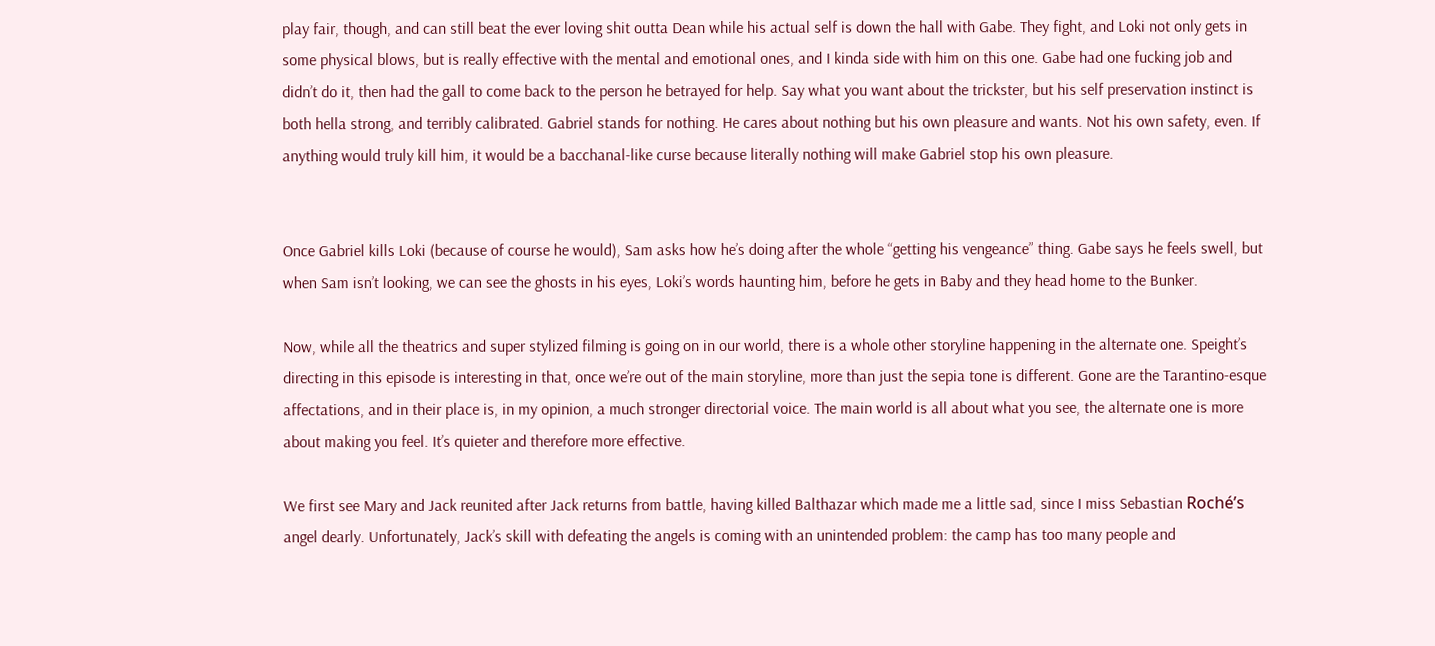play fair, though, and can still beat the ever loving shit outta Dean while his actual self is down the hall with Gabe. They fight, and Loki not only gets in some physical blows, but is really effective with the mental and emotional ones, and I kinda side with him on this one. Gabe had one fucking job and didn’t do it, then had the gall to come back to the person he betrayed for help. Say what you want about the trickster, but his self preservation instinct is both hella strong, and terribly calibrated. Gabriel stands for nothing. He cares about nothing but his own pleasure and wants. Not his own safety, even. If anything would truly kill him, it would be a bacchanal-like curse because literally nothing will make Gabriel stop his own pleasure.


Once Gabriel kills Loki (because of course he would), Sam asks how he’s doing after the whole “getting his vengeance” thing. Gabe says he feels swell, but when Sam isn’t looking, we can see the ghosts in his eyes, Loki’s words haunting him, before he gets in Baby and they head home to the Bunker.

Now, while all the theatrics and super stylized filming is going on in our world, there is a whole other storyline happening in the alternate one. Speight’s directing in this episode is interesting in that, once we’re out of the main storyline, more than just the sepia tone is different. Gone are the Tarantino-esque affectations, and in their place is, in my opinion, a much stronger directorial voice. The main world is all about what you see, the alternate one is more about making you feel. It’s quieter and therefore more effective.

We first see Mary and Jack reunited after Jack returns from battle, having killed Balthazar which made me a little sad, since I miss Sebastian Roché’s angel dearly. Unfortunately, Jack’s skill with defeating the angels is coming with an unintended problem: the camp has too many people and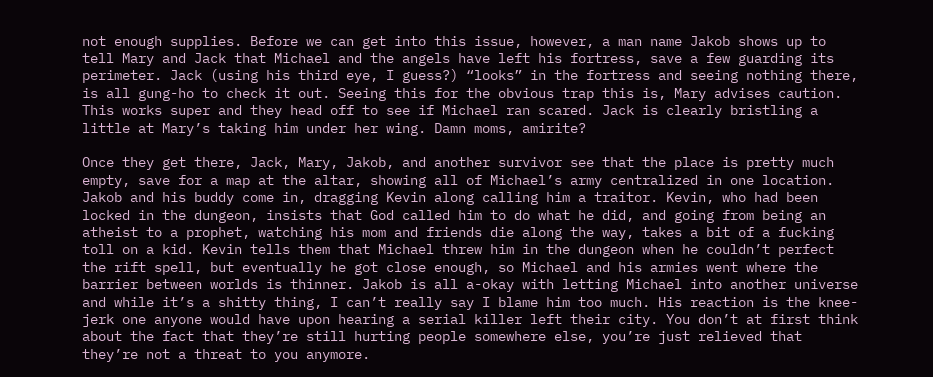not enough supplies. Before we can get into this issue, however, a man name Jakob shows up to tell Mary and Jack that Michael and the angels have left his fortress, save a few guarding its perimeter. Jack (using his third eye, I guess?) “looks” in the fortress and seeing nothing there, is all gung-ho to check it out. Seeing this for the obvious trap this is, Mary advises caution. This works super and they head off to see if Michael ran scared. Jack is clearly bristling a little at Mary’s taking him under her wing. Damn moms, amirite?

Once they get there, Jack, Mary, Jakob, and another survivor see that the place is pretty much empty, save for a map at the altar, showing all of Michael’s army centralized in one location. Jakob and his buddy come in, dragging Kevin along calling him a traitor. Kevin, who had been locked in the dungeon, insists that God called him to do what he did, and going from being an atheist to a prophet, watching his mom and friends die along the way, takes a bit of a fucking toll on a kid. Kevin tells them that Michael threw him in the dungeon when he couldn’t perfect the rift spell, but eventually he got close enough, so Michael and his armies went where the barrier between worlds is thinner. Jakob is all a-okay with letting Michael into another universe and while it’s a shitty thing, I can’t really say I blame him too much. His reaction is the knee-jerk one anyone would have upon hearing a serial killer left their city. You don’t at first think about the fact that they’re still hurting people somewhere else, you’re just relieved that they’re not a threat to you anymore.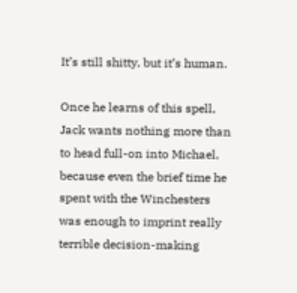It’s still shitty, but it’s human.

Once he learns of this spell, Jack wants nothing more than to head full-on into Michael, because even the brief time he spent with the Winchesters was enough to imprint really terrible decision-making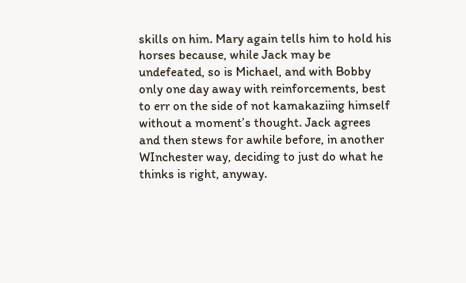skills on him. Mary again tells him to hold his horses because, while Jack may be undefeated, so is Michael, and with Bobby only one day away with reinforcements, best to err on the side of not kamakaziing himself without a moment’s thought. Jack agrees and then stews for awhile before, in another WInchester way, deciding to just do what he thinks is right, anyway.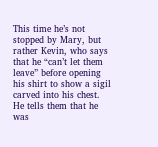This time he’s not stopped by Mary, but rather Kevin, who says that he “can’t let them leave” before opening his shirt to show a sigil carved into his chest. He tells them that he was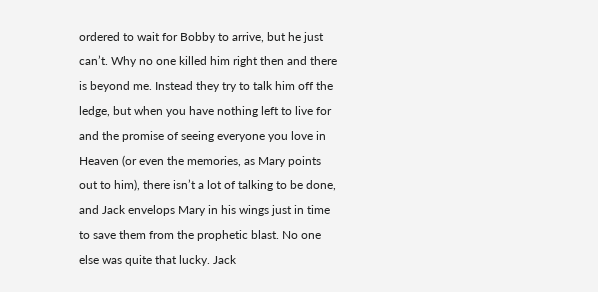ordered to wait for Bobby to arrive, but he just can’t. Why no one killed him right then and there is beyond me. Instead they try to talk him off the ledge, but when you have nothing left to live for and the promise of seeing everyone you love in Heaven (or even the memories, as Mary points out to him), there isn’t a lot of talking to be done, and Jack envelops Mary in his wings just in time to save them from the prophetic blast. No one else was quite that lucky. Jack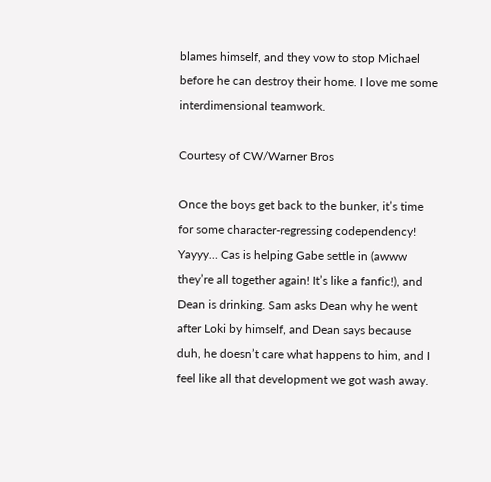blames himself, and they vow to stop Michael before he can destroy their home. I love me some interdimensional teamwork.

Courtesy of CW/Warner Bros

Once the boys get back to the bunker, it’s time for some character-regressing codependency! Yayyy… Cas is helping Gabe settle in (awww they’re all together again! It’s like a fanfic!), and Dean is drinking. Sam asks Dean why he went after Loki by himself, and Dean says because duh, he doesn’t care what happens to him, and I feel like all that development we got wash away.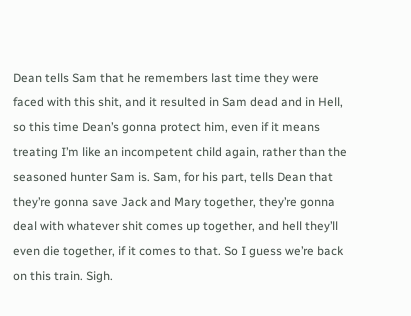Dean tells Sam that he remembers last time they were faced with this shit, and it resulted in Sam dead and in Hell, so this time Dean’s gonna protect him, even if it means treating I’m like an incompetent child again, rather than the seasoned hunter Sam is. Sam, for his part, tells Dean that they’re gonna save Jack and Mary together, they’re gonna deal with whatever shit comes up together, and hell they’ll even die together, if it comes to that. So I guess we’re back on this train. Sigh.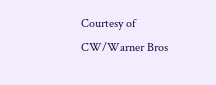Courtesy of CW/Warner Bros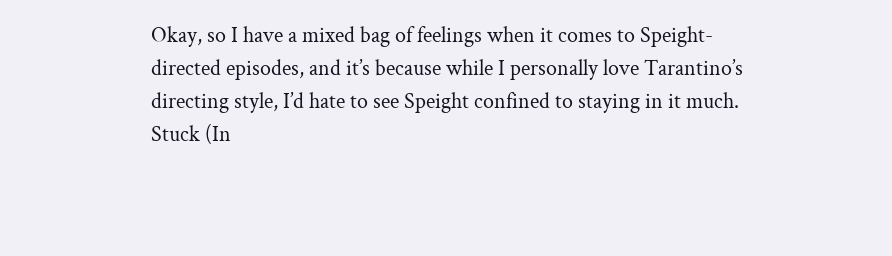Okay, so I have a mixed bag of feelings when it comes to Speight-directed episodes, and it’s because while I personally love Tarantino’s directing style, I’d hate to see Speight confined to staying in it much. Stuck (In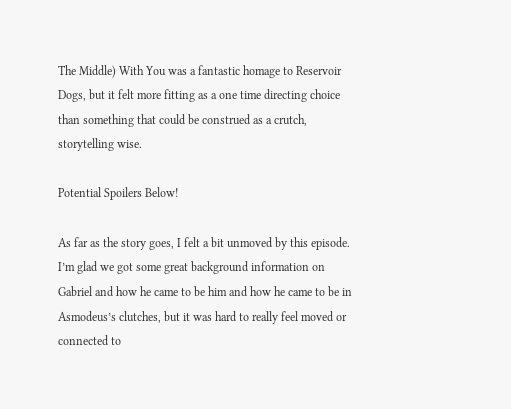The Middle) With You was a fantastic homage to Reservoir Dogs, but it felt more fitting as a one time directing choice than something that could be construed as a crutch, storytelling wise.

Potential Spoilers Below!

As far as the story goes, I felt a bit unmoved by this episode. I’m glad we got some great background information on Gabriel and how he came to be him and how he came to be in Asmodeus’s clutches, but it was hard to really feel moved or connected to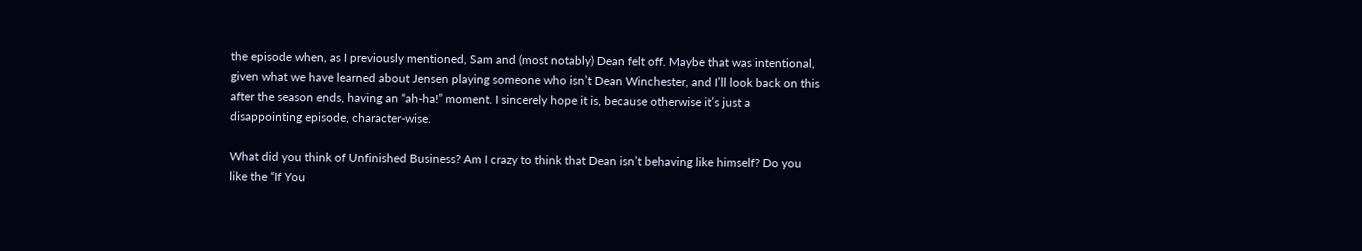the episode when, as I previously mentioned, Sam and (most notably) Dean felt off. Maybe that was intentional, given what we have learned about Jensen playing someone who isn’t Dean Winchester, and I’ll look back on this after the season ends, having an “ah-ha!” moment. I sincerely hope it is, because otherwise it’s just a disappointing episode, character-wise.

What did you think of Unfinished Business? Am I crazy to think that Dean isn’t behaving like himself? Do you like the “If You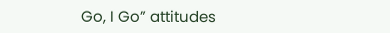Go, I Go” attitudes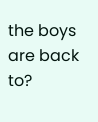the boys are back to?